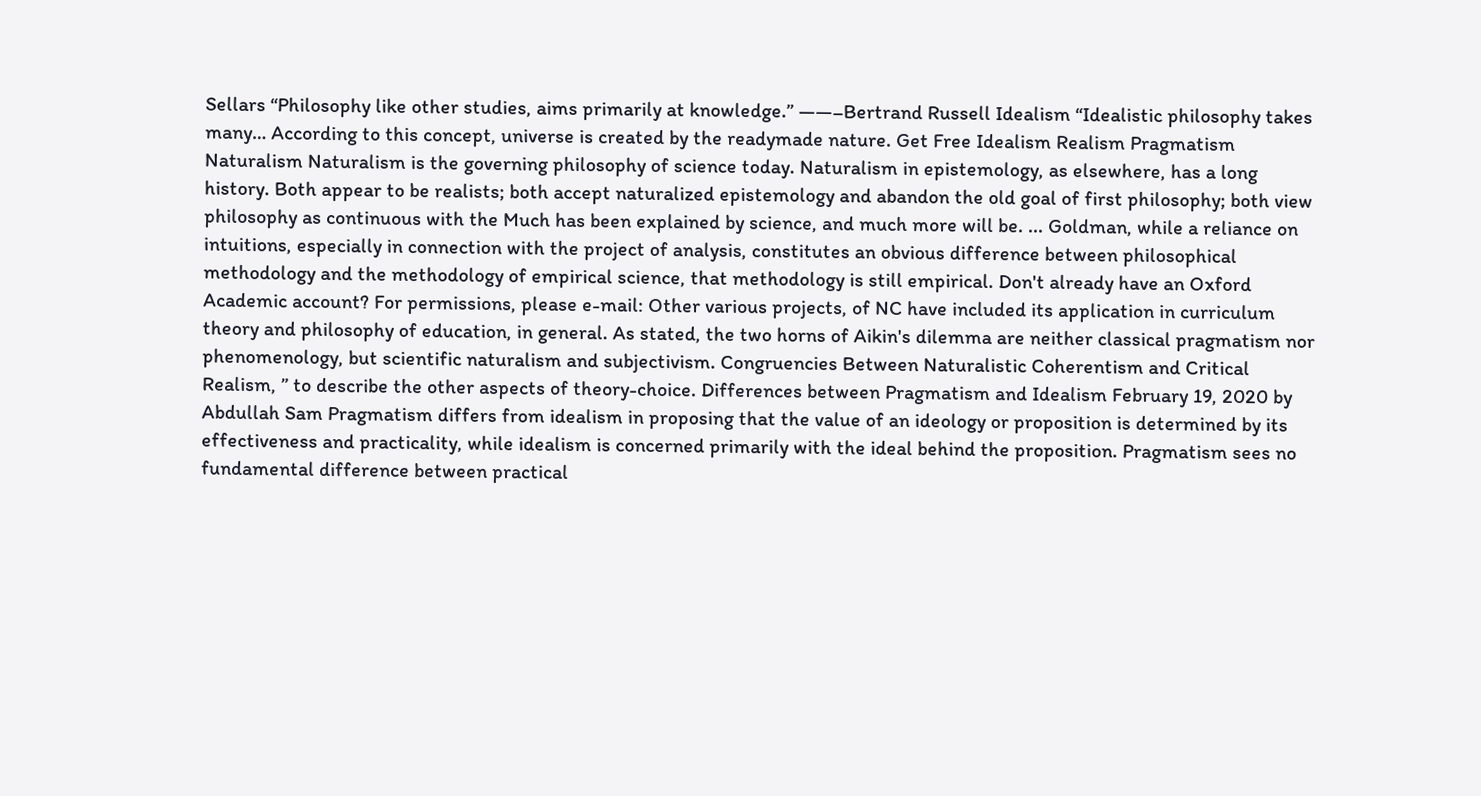Sellars “Philosophy like other studies, aims primarily at knowledge.” ——–Bertrand Russell Idealism “Idealistic philosophy takes many… According to this concept, universe is created by the readymade nature. Get Free Idealism Realism Pragmatism Naturalism Naturalism is the governing philosophy of science today. Naturalism in epistemology, as elsewhere, has a long history. Both appear to be realists; both accept naturalized epistemology and abandon the old goal of first philosophy; both view philosophy as continuous with the Much has been explained by science, and much more will be. ... Goldman, while a reliance on intuitions, especially in connection with the project of analysis, constitutes an obvious difference between philosophical methodology and the methodology of empirical science, that methodology is still empirical. Don't already have an Oxford Academic account? For permissions, please e-mail: Other various projects, of NC have included its application in curriculum theory and philosophy of education, in general. As stated, the two horns of Aikin's dilemma are neither classical pragmatism nor phenomenology, but scientific naturalism and subjectivism. Congruencies Between Naturalistic Coherentism and Critical Realism, ” to describe the other aspects of theory-choice. Differences between Pragmatism and Idealism February 19, 2020 by Abdullah Sam Pragmatism differs from idealism in proposing that the value of an ideology or proposition is determined by its effectiveness and practicality, while idealism is concerned primarily with the ideal behind the proposition. Pragmatism sees no fundamental difference between practical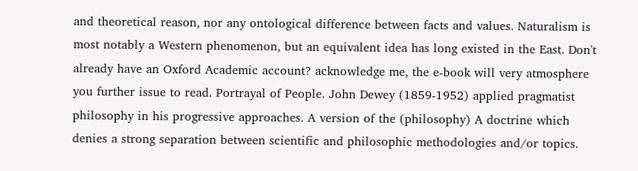and theoretical reason, nor any ontological difference between facts and values. Naturalism is most notably a Western phenomenon, but an equivalent idea has long existed in the East. Don't already have an Oxford Academic account? acknowledge me, the e-book will very atmosphere you further issue to read. Portrayal of People. John Dewey (1859-1952) applied pragmatist philosophy in his progressive approaches. A version of the (philosophy) A doctrine which denies a strong separation between scientific and philosophic methodologies and/or topics.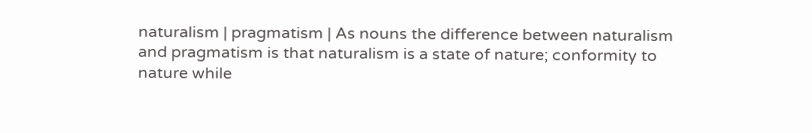naturalism | pragmatism | As nouns the difference between naturalism and pragmatism is that naturalism is a state of nature; conformity to nature while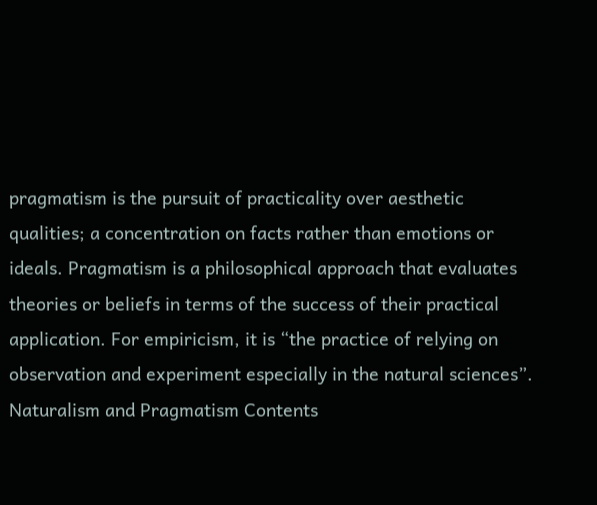pragmatism is the pursuit of practicality over aesthetic qualities; a concentration on facts rather than emotions or ideals. Pragmatism is a philosophical approach that evaluates theories or beliefs in terms of the success of their practical application. For empiricism, it is “the practice of relying on observation and experiment especially in the natural sciences”. Naturalism and Pragmatism Contents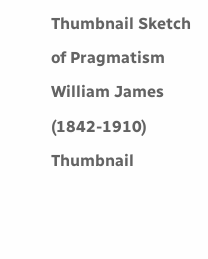Thumbnail Sketch of Pragmatism William James (1842-1910) Thumbnail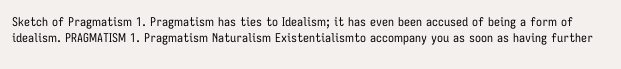Sketch of Pragmatism 1. Pragmatism has ties to Idealism; it has even been accused of being a form of idealism. PRAGMATISM 1. Pragmatism Naturalism Existentialismto accompany you as soon as having further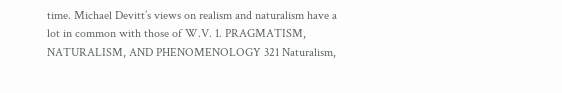time. Michael Devitt’s views on realism and naturalism have a lot in common with those of W.V. 1. PRAGMATISM, NATURALISM, AND PHENOMENOLOGY 321 Naturalism,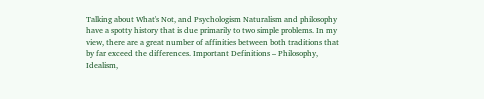Talking about What's Not, and Psychologism Naturalism and philosophy have a spotty history that is due primarily to two simple problems. In my view, there are a great number of affinities between both traditions that by far exceed the differences. Important Definitions – Philosophy, Idealism,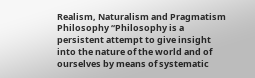Realism, Naturalism and Pragmatism Philosophy “Philosophy is a persistent attempt to give insight into the nature of the world and of ourselves by means of systematic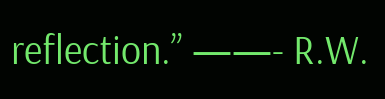reflection.” ——- R.W.